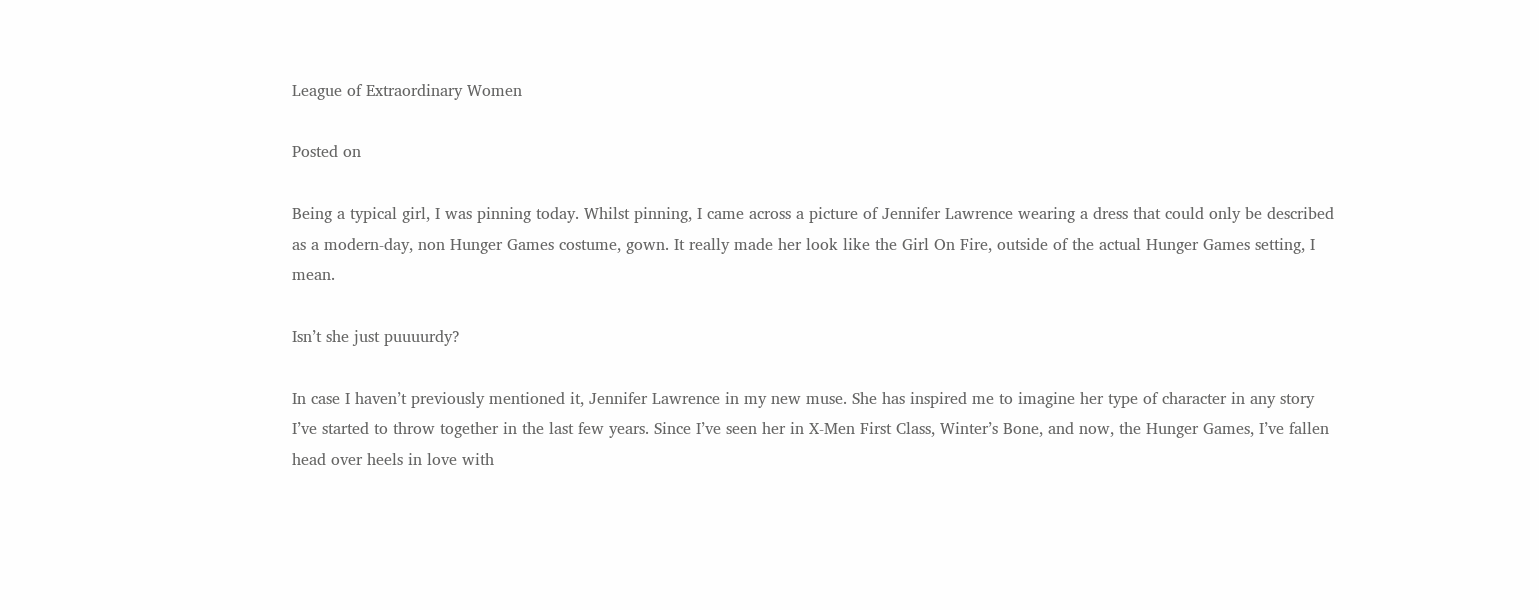League of Extraordinary Women

Posted on

Being a typical girl, I was pinning today. Whilst pinning, I came across a picture of Jennifer Lawrence wearing a dress that could only be described as a modern-day, non Hunger Games costume, gown. It really made her look like the Girl On Fire, outside of the actual Hunger Games setting, I mean.

Isn’t she just puuuurdy?

In case I haven’t previously mentioned it, Jennifer Lawrence in my new muse. She has inspired me to imagine her type of character in any story I’ve started to throw together in the last few years. Since I’ve seen her in X-Men First Class, Winter’s Bone, and now, the Hunger Games, I’ve fallen head over heels in love with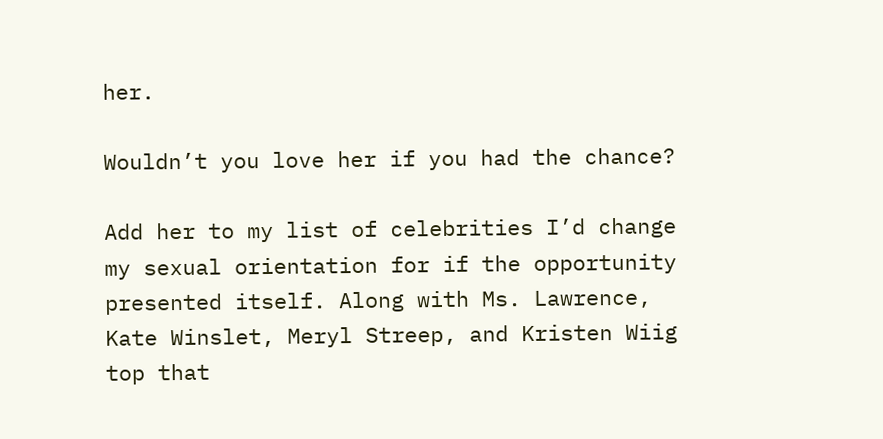her.

Wouldn’t you love her if you had the chance?

Add her to my list of celebrities I’d change my sexual orientation for if the opportunity presented itself. Along with Ms. Lawrence, Kate Winslet, Meryl Streep, and Kristen Wiig top that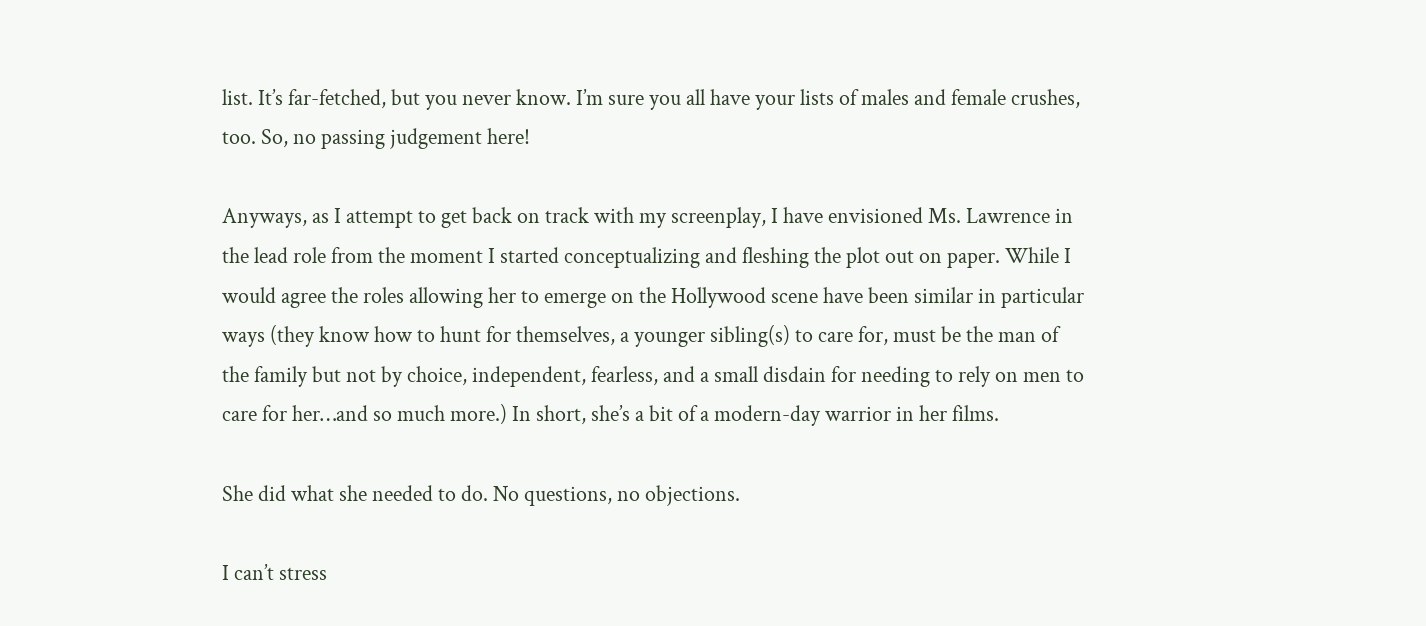list. It’s far-fetched, but you never know. I’m sure you all have your lists of males and female crushes, too. So, no passing judgement here!

Anyways, as I attempt to get back on track with my screenplay, I have envisioned Ms. Lawrence in the lead role from the moment I started conceptualizing and fleshing the plot out on paper. While I would agree the roles allowing her to emerge on the Hollywood scene have been similar in particular ways (they know how to hunt for themselves, a younger sibling(s) to care for, must be the man of the family but not by choice, independent, fearless, and a small disdain for needing to rely on men to care for her…and so much more.) In short, she’s a bit of a modern-day warrior in her films.

She did what she needed to do. No questions, no objections.

I can’t stress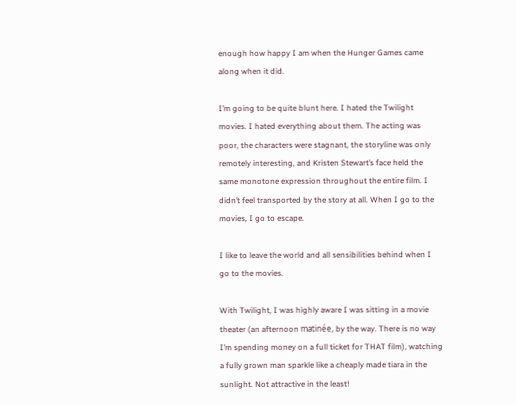enough how happy I am when the Hunger Games came along when it did.

I’m going to be quite blunt here. I hated the Twilight movies. I hated everything about them. The acting was poor, the characters were stagnant, the storyline was only remotely interesting, and Kristen Stewart’s face held the same monotone expression throughout the entire film. I didn’t feel transported by the story at all. When I go to the movies, I go to escape.

I like to leave the world and all sensibilities behind when I go to the movies.

With Twilight, I was highly aware I was sitting in a movie theater (an afternoon matinée, by the way. There is no way I’m spending money on a full ticket for THAT film), watching a fully grown man sparkle like a cheaply made tiara in the sunlight. Not attractive in the least!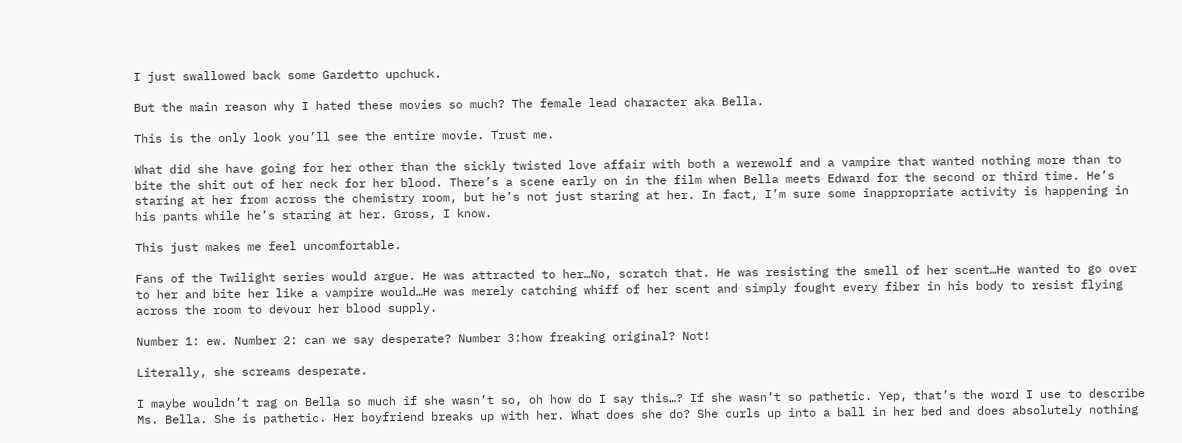I just swallowed back some Gardetto upchuck.

But the main reason why I hated these movies so much? The female lead character aka Bella.

This is the only look you’ll see the entire movie. Trust me.

What did she have going for her other than the sickly twisted love affair with both a werewolf and a vampire that wanted nothing more than to bite the shit out of her neck for her blood. There’s a scene early on in the film when Bella meets Edward for the second or third time. He’s staring at her from across the chemistry room, but he’s not just staring at her. In fact, I’m sure some inappropriate activity is happening in his pants while he’s staring at her. Gross, I know.

This just makes me feel uncomfortable.

Fans of the Twilight series would argue. He was attracted to her…No, scratch that. He was resisting the smell of her scent…He wanted to go over to her and bite her like a vampire would…He was merely catching whiff of her scent and simply fought every fiber in his body to resist flying across the room to devour her blood supply.

Number 1: ew. Number 2: can we say desperate? Number 3:how freaking original? Not!

Literally, she screams desperate.

I maybe wouldn’t rag on Bella so much if she wasn’t so, oh how do I say this…? If she wasn’t so pathetic. Yep, that’s the word I use to describe Ms. Bella. She is pathetic. Her boyfriend breaks up with her. What does she do? She curls up into a ball in her bed and does absolutely nothing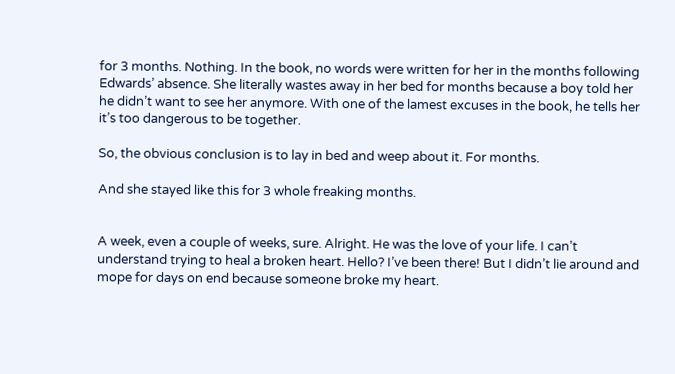for 3 months. Nothing. In the book, no words were written for her in the months following Edwards’ absence. She literally wastes away in her bed for months because a boy told her he didn’t want to see her anymore. With one of the lamest excuses in the book, he tells her it’s too dangerous to be together.

So, the obvious conclusion is to lay in bed and weep about it. For months.

And she stayed like this for 3 whole freaking months.


A week, even a couple of weeks, sure. Alright. He was the love of your life. I can’t understand trying to heal a broken heart. Hello? I’ve been there! But I didn’t lie around and mope for days on end because someone broke my heart.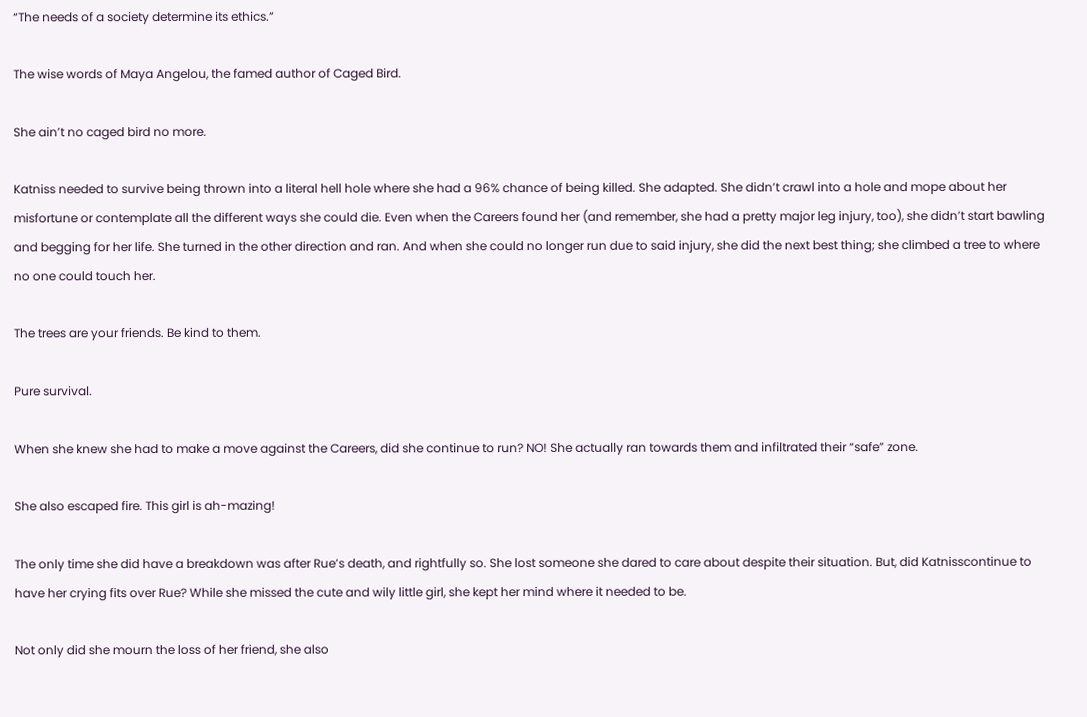“The needs of a society determine its ethics.”

The wise words of Maya Angelou, the famed author of Caged Bird.

She ain’t no caged bird no more.

Katniss needed to survive being thrown into a literal hell hole where she had a 96% chance of being killed. She adapted. She didn’t crawl into a hole and mope about her misfortune or contemplate all the different ways she could die. Even when the Careers found her (and remember, she had a pretty major leg injury, too), she didn’t start bawling and begging for her life. She turned in the other direction and ran. And when she could no longer run due to said injury, she did the next best thing; she climbed a tree to where no one could touch her.

The trees are your friends. Be kind to them.

Pure survival.

When she knew she had to make a move against the Careers, did she continue to run? NO! She actually ran towards them and infiltrated their “safe” zone.

She also escaped fire. This girl is ah-mazing!

The only time she did have a breakdown was after Rue’s death, and rightfully so. She lost someone she dared to care about despite their situation. But, did Katnisscontinue to have her crying fits over Rue? While she missed the cute and wily little girl, she kept her mind where it needed to be.

Not only did she mourn the loss of her friend, she also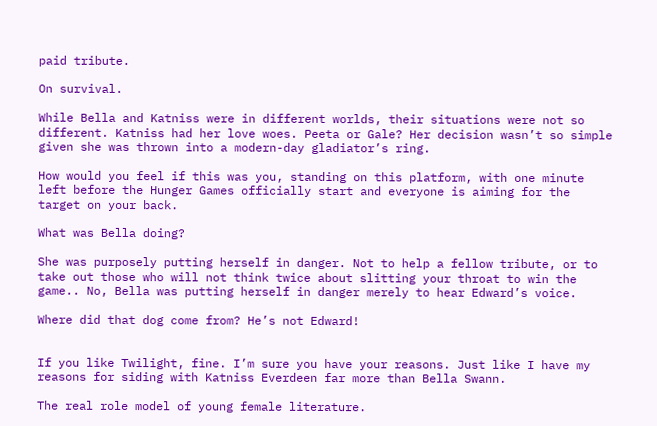paid tribute.

On survival.

While Bella and Katniss were in different worlds, their situations were not so different. Katniss had her love woes. Peeta or Gale? Her decision wasn’t so simple given she was thrown into a modern-day gladiator’s ring.

How would you feel if this was you, standing on this platform, with one minute left before the Hunger Games officially start and everyone is aiming for the target on your back.

What was Bella doing?

She was purposely putting herself in danger. Not to help a fellow tribute, or to take out those who will not think twice about slitting your throat to win the game.. No, Bella was putting herself in danger merely to hear Edward’s voice.

Where did that dog come from? He’s not Edward!


If you like Twilight, fine. I’m sure you have your reasons. Just like I have my reasons for siding with Katniss Everdeen far more than Bella Swann.

The real role model of young female literature.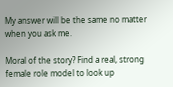My answer will be the same no matter when you ask me.

Moral of the story? Find a real, strong female role model to look up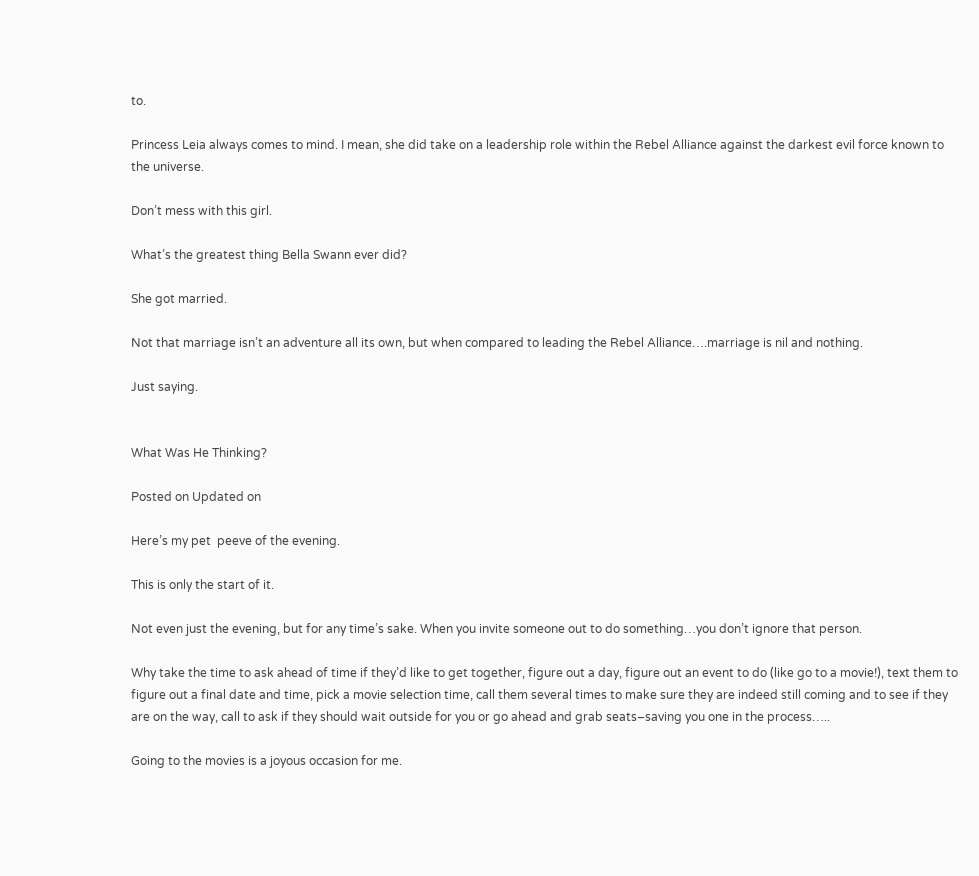to.

Princess Leia always comes to mind. I mean, she did take on a leadership role within the Rebel Alliance against the darkest evil force known to the universe.

Don’t mess with this girl.

What’s the greatest thing Bella Swann ever did?

She got married.

Not that marriage isn’t an adventure all its own, but when compared to leading the Rebel Alliance….marriage is nil and nothing.

Just saying.


What Was He Thinking?

Posted on Updated on

Here’s my pet  peeve of the evening.

This is only the start of it.

Not even just the evening, but for any time’s sake. When you invite someone out to do something…you don’t ignore that person.

Why take the time to ask ahead of time if they’d like to get together, figure out a day, figure out an event to do (like go to a movie!), text them to figure out a final date and time, pick a movie selection time, call them several times to make sure they are indeed still coming and to see if they are on the way, call to ask if they should wait outside for you or go ahead and grab seats–saving you one in the process…..

Going to the movies is a joyous occasion for me.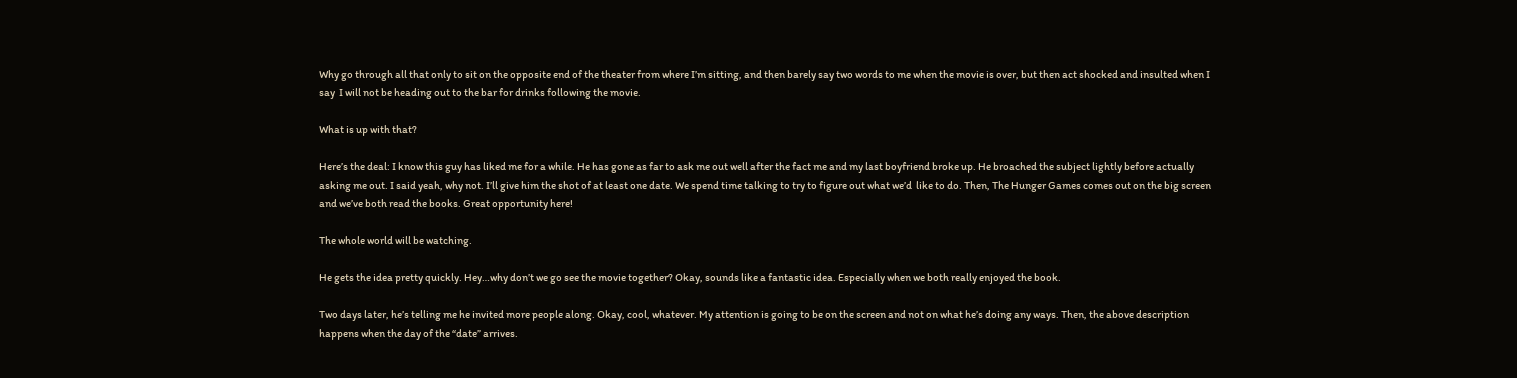Why go through all that only to sit on the opposite end of the theater from where I’m sitting, and then barely say two words to me when the movie is over, but then act shocked and insulted when I say  I will not be heading out to the bar for drinks following the movie.

What is up with that?

Here’s the deal: I know this guy has liked me for a while. He has gone as far to ask me out well after the fact me and my last boyfriend broke up. He broached the subject lightly before actually asking me out. I said yeah, why not. I’ll give him the shot of at least one date. We spend time talking to try to figure out what we’d  like to do. Then, The Hunger Games comes out on the big screen and we’ve both read the books. Great opportunity here!

The whole world will be watching.

He gets the idea pretty quickly. Hey…why don’t we go see the movie together? Okay, sounds like a fantastic idea. Especially when we both really enjoyed the book.

Two days later, he’s telling me he invited more people along. Okay, cool, whatever. My attention is going to be on the screen and not on what he’s doing any ways. Then, the above description happens when the day of the “date” arrives.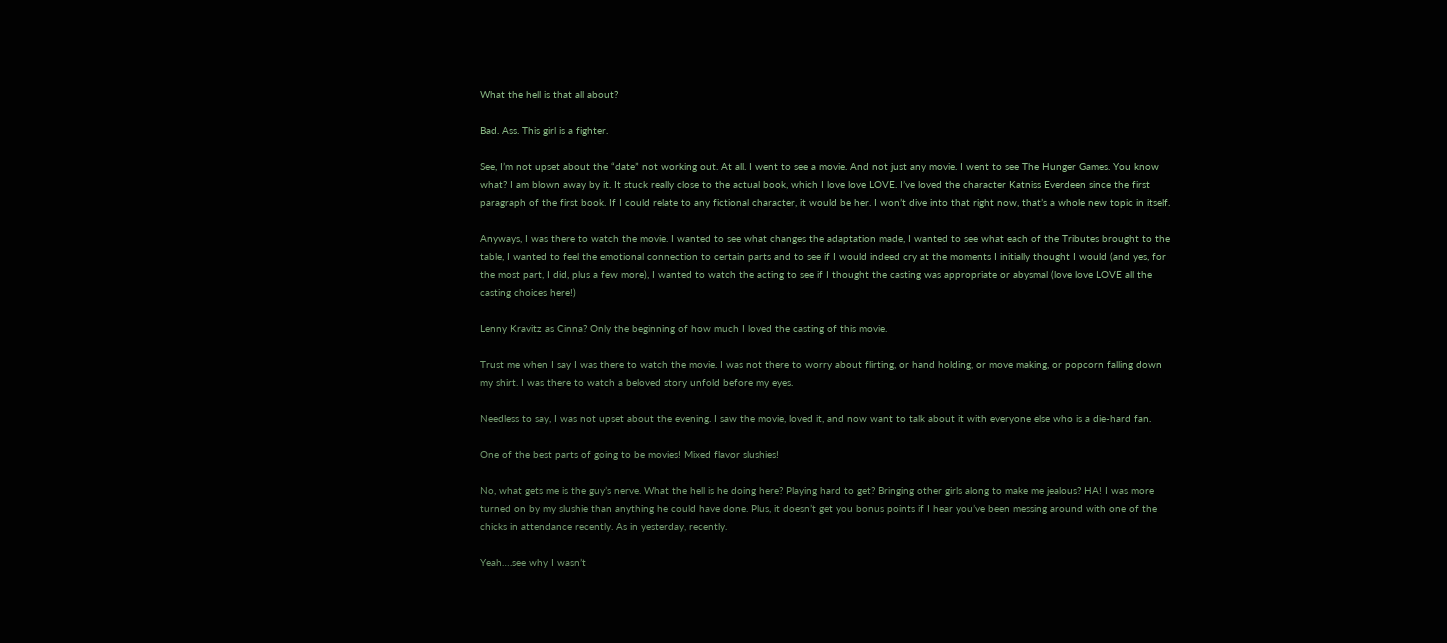What the hell is that all about?

Bad. Ass. This girl is a fighter.

See, I’m not upset about the “date” not working out. At all. I went to see a movie. And not just any movie. I went to see The Hunger Games. You know what? I am blown away by it. It stuck really close to the actual book, which I love love LOVE. I’ve loved the character Katniss Everdeen since the first paragraph of the first book. If I could relate to any fictional character, it would be her. I won’t dive into that right now, that’s a whole new topic in itself.

Anyways, I was there to watch the movie. I wanted to see what changes the adaptation made, I wanted to see what each of the Tributes brought to the table, I wanted to feel the emotional connection to certain parts and to see if I would indeed cry at the moments I initially thought I would (and yes, for the most part, I did, plus a few more), I wanted to watch the acting to see if I thought the casting was appropriate or abysmal (love love LOVE all the casting choices here!)

Lenny Kravitz as Cinna? Only the beginning of how much I loved the casting of this movie.

Trust me when I say I was there to watch the movie. I was not there to worry about flirting, or hand holding, or move making, or popcorn falling down my shirt. I was there to watch a beloved story unfold before my eyes.

Needless to say, I was not upset about the evening. I saw the movie, loved it, and now want to talk about it with everyone else who is a die-hard fan.

One of the best parts of going to be movies! Mixed flavor slushies!

No, what gets me is the guy’s nerve. What the hell is he doing here? Playing hard to get? Bringing other girls along to make me jealous? HA! I was more turned on by my slushie than anything he could have done. Plus, it doesn’t get you bonus points if I hear you’ve been messing around with one of the chicks in attendance recently. As in yesterday, recently.

Yeah….see why I wasn’t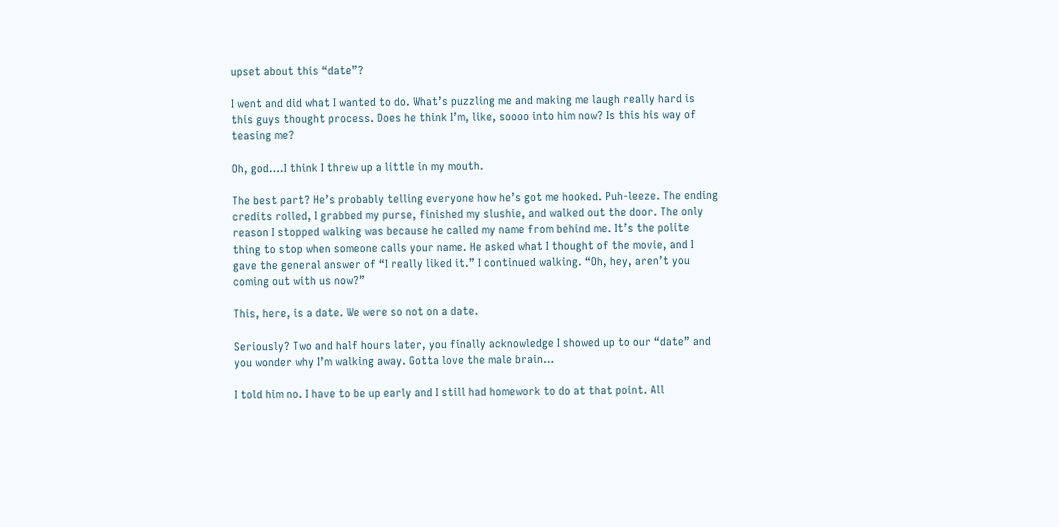upset about this “date”?

I went and did what I wanted to do. What’s puzzling me and making me laugh really hard is this guys thought process. Does he think I’m, like, soooo into him now? Is this his way of teasing me?

Oh, god….I think I threw up a little in my mouth.

The best part? He’s probably telling everyone how he’s got me hooked. Puh-leeze. The ending credits rolled, I grabbed my purse, finished my slushie, and walked out the door. The only reason I stopped walking was because he called my name from behind me. It’s the polite thing to stop when someone calls your name. He asked what I thought of the movie, and I gave the general answer of “I really liked it.” I continued walking. “Oh, hey, aren’t you coming out with us now?”

This, here, is a date. We were so not on a date.

Seriously? Two and half hours later, you finally acknowledge I showed up to our “date” and you wonder why I’m walking away. Gotta love the male brain…

I told him no. I have to be up early and I still had homework to do at that point. All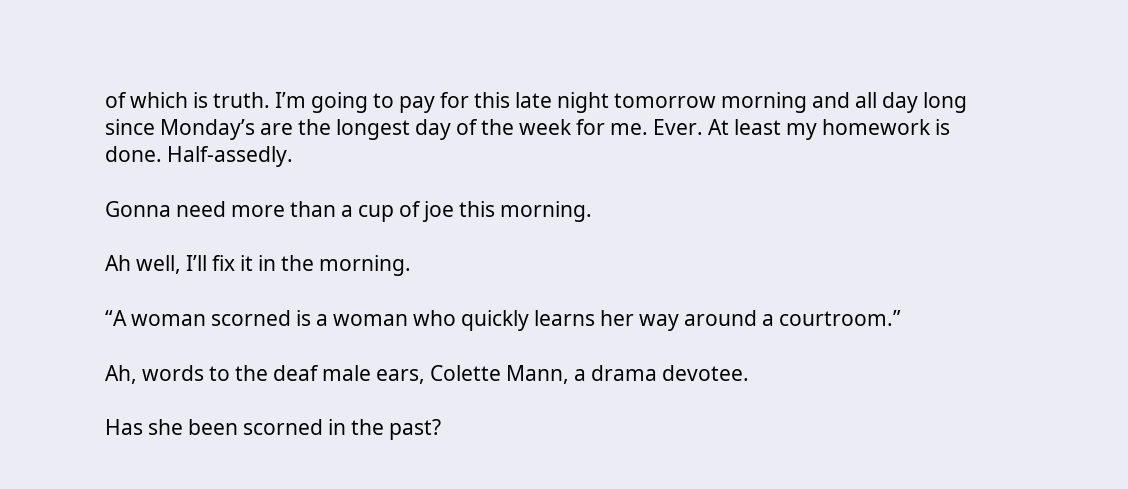of which is truth. I’m going to pay for this late night tomorrow morning and all day long since Monday’s are the longest day of the week for me. Ever. At least my homework is done. Half-assedly.

Gonna need more than a cup of joe this morning.

Ah well, I’ll fix it in the morning.

“A woman scorned is a woman who quickly learns her way around a courtroom.”

Ah, words to the deaf male ears, Colette Mann, a drama devotee.

Has she been scorned in the past?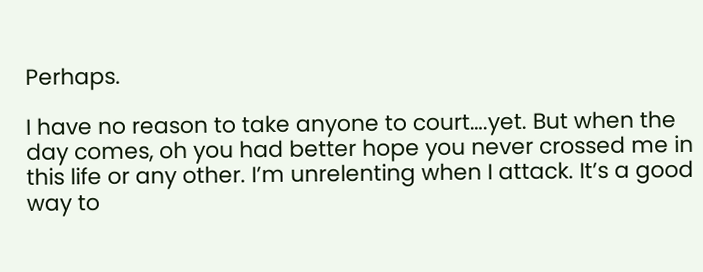Perhaps.

I have no reason to take anyone to court….yet. But when the day comes, oh you had better hope you never crossed me in this life or any other. I’m unrelenting when I attack. It’s a good way to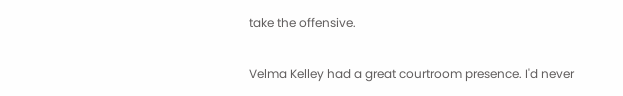take the offensive.

Velma Kelley had a great courtroom presence. I'd never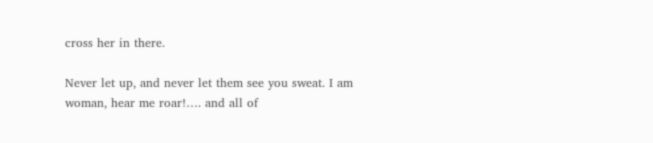cross her in there.

Never let up, and never let them see you sweat. I am woman, hear me roar!…. and all of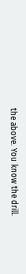the above. You know the drill.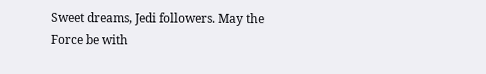Sweet dreams, Jedi followers. May the Force be with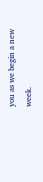you as we begin a new week.